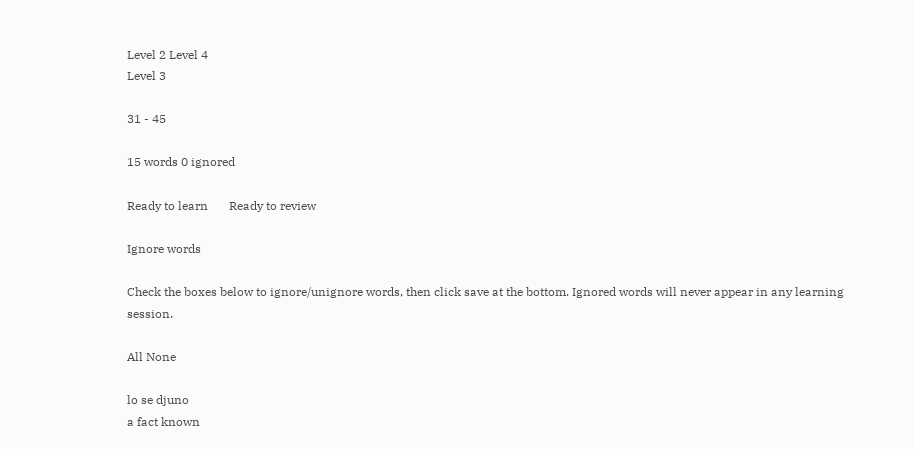Level 2 Level 4
Level 3

31 - 45

15 words 0 ignored

Ready to learn       Ready to review

Ignore words

Check the boxes below to ignore/unignore words, then click save at the bottom. Ignored words will never appear in any learning session.

All None

lo se djuno
a fact known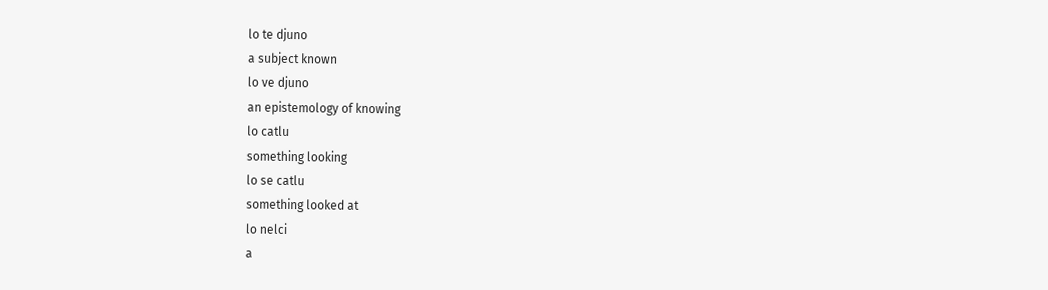lo te djuno
a subject known
lo ve djuno
an epistemology of knowing
lo catlu
something looking
lo se catlu
something looked at
lo nelci
a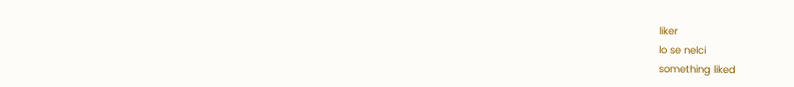liker
lo se nelci
something liked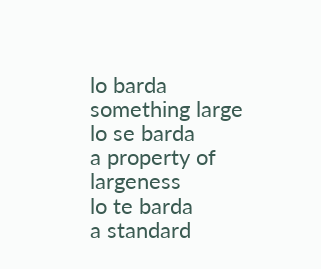lo barda
something large
lo se barda
a property of largeness
lo te barda
a standard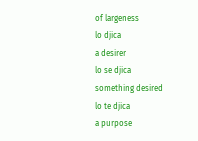of largeness
lo djica
a desirer
lo se djica
something desired
lo te djica
a purpose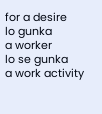for a desire
lo gunka
a worker
lo se gunka
a work activity